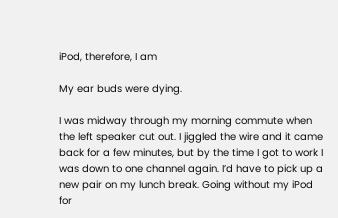iPod, therefore, I am

My ear buds were dying.

I was midway through my morning commute when the left speaker cut out. I jiggled the wire and it came back for a few minutes, but by the time I got to work I was down to one channel again. I’d have to pick up a new pair on my lunch break. Going without my iPod for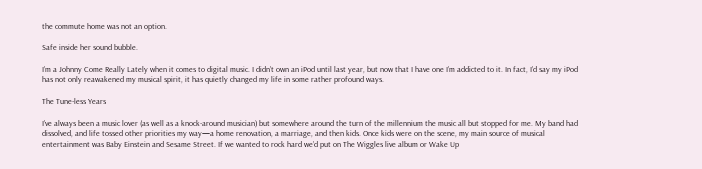the commute home was not an option.

Safe inside her sound bubble.

I’m a Johnny Come Really Lately when it comes to digital music. I didn’t own an iPod until last year, but now that I have one I’m addicted to it. In fact, I’d say my iPod has not only reawakened my musical spirit, it has quietly changed my life in some rather profound ways.

The Tune-less Years

I’ve always been a music lover (as well as a knock-around musician) but somewhere around the turn of the millennium the music all but stopped for me. My band had dissolved, and life tossed other priorities my way—a home renovation, a marriage, and then kids. Once kids were on the scene, my main source of musical entertainment was Baby Einstein and Sesame Street. If we wanted to rock hard we’d put on The Wiggles live album or Wake Up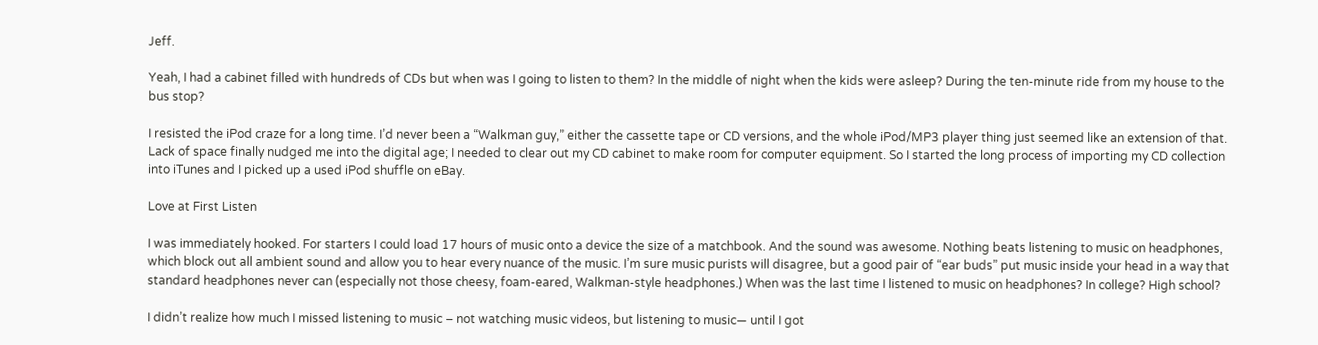Jeff.

Yeah, I had a cabinet filled with hundreds of CDs but when was I going to listen to them? In the middle of night when the kids were asleep? During the ten-minute ride from my house to the bus stop?

I resisted the iPod craze for a long time. I’d never been a “Walkman guy,” either the cassette tape or CD versions, and the whole iPod/MP3 player thing just seemed like an extension of that. Lack of space finally nudged me into the digital age; I needed to clear out my CD cabinet to make room for computer equipment. So I started the long process of importing my CD collection into iTunes and I picked up a used iPod shuffle on eBay.

Love at First Listen

I was immediately hooked. For starters I could load 17 hours of music onto a device the size of a matchbook. And the sound was awesome. Nothing beats listening to music on headphones, which block out all ambient sound and allow you to hear every nuance of the music. I’m sure music purists will disagree, but a good pair of “ear buds” put music inside your head in a way that standard headphones never can (especially not those cheesy, foam-eared, Walkman-style headphones.) When was the last time I listened to music on headphones? In college? High school?

I didn’t realize how much I missed listening to music – not watching music videos, but listening to music— until I got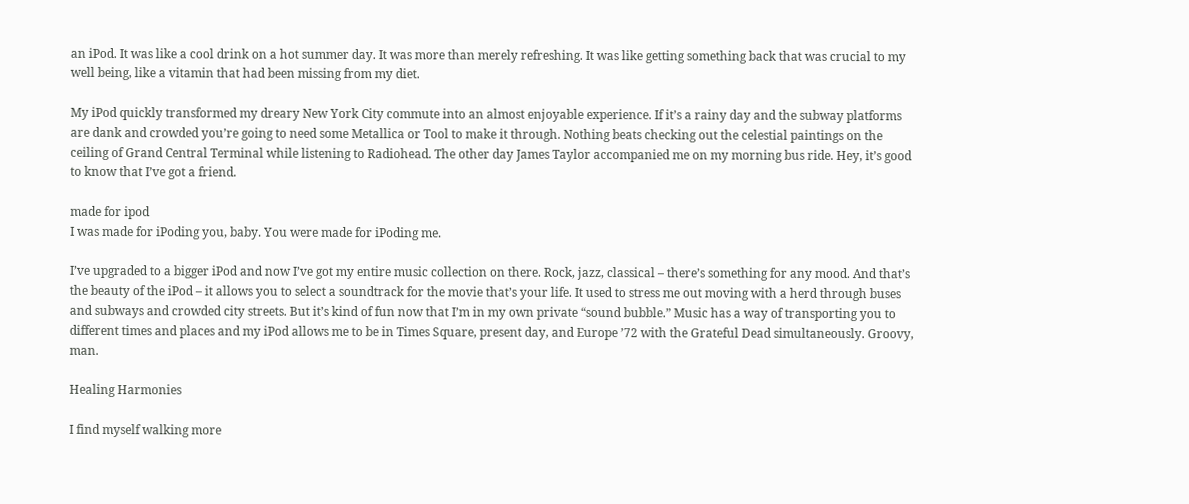an iPod. It was like a cool drink on a hot summer day. It was more than merely refreshing. It was like getting something back that was crucial to my well being, like a vitamin that had been missing from my diet.

My iPod quickly transformed my dreary New York City commute into an almost enjoyable experience. If it’s a rainy day and the subway platforms are dank and crowded you’re going to need some Metallica or Tool to make it through. Nothing beats checking out the celestial paintings on the ceiling of Grand Central Terminal while listening to Radiohead. The other day James Taylor accompanied me on my morning bus ride. Hey, it’s good to know that I’ve got a friend.

made for ipod
I was made for iPoding you, baby. You were made for iPoding me.

I’ve upgraded to a bigger iPod and now I’ve got my entire music collection on there. Rock, jazz, classical – there’s something for any mood. And that’s the beauty of the iPod – it allows you to select a soundtrack for the movie that’s your life. It used to stress me out moving with a herd through buses and subways and crowded city streets. But it’s kind of fun now that I’m in my own private “sound bubble.” Music has a way of transporting you to different times and places and my iPod allows me to be in Times Square, present day, and Europe ’72 with the Grateful Dead simultaneously. Groovy, man.

Healing Harmonies

I find myself walking more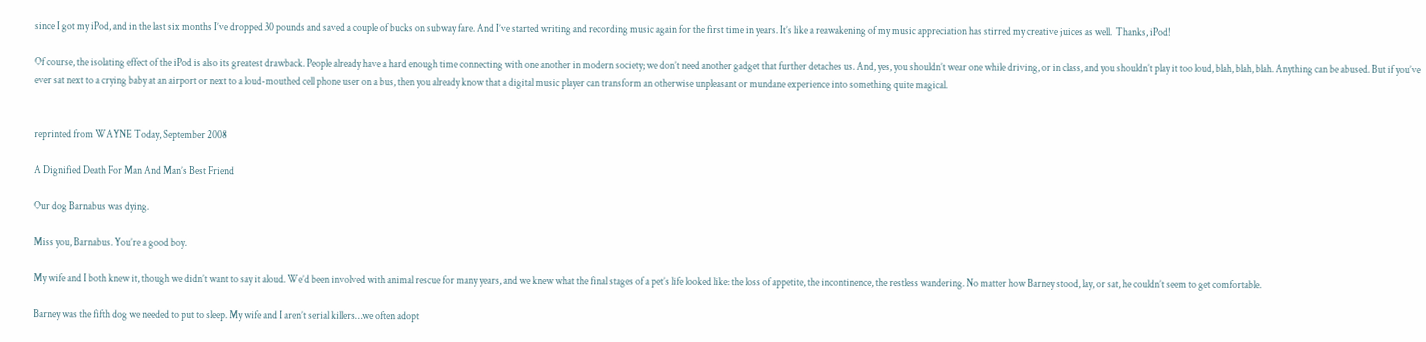since I got my iPod, and in the last six months I’ve dropped 30 pounds and saved a couple of bucks on subway fare. And I’ve started writing and recording music again for the first time in years. It’s like a reawakening of my music appreciation has stirred my creative juices as well.  Thanks, iPod!

Of course, the isolating effect of the iPod is also its greatest drawback. People already have a hard enough time connecting with one another in modern society; we don’t need another gadget that further detaches us. And, yes, you shouldn’t wear one while driving, or in class, and you shouldn’t play it too loud, blah, blah, blah. Anything can be abused. But if you’ve ever sat next to a crying baby at an airport or next to a loud-mouthed cell phone user on a bus, then you already know that a digital music player can transform an otherwise unpleasant or mundane experience into something quite magical.


reprinted from WAYNE Today, September 2008

A Dignified Death For Man And Man’s Best Friend

Our dog Barnabus was dying.

Miss you, Barnabus. You’re a good boy.

My wife and I both knew it, though we didn’t want to say it aloud. We’d been involved with animal rescue for many years, and we knew what the final stages of a pet’s life looked like: the loss of appetite, the incontinence, the restless wandering. No matter how Barney stood, lay, or sat, he couldn’t seem to get comfortable.

Barney was the fifth dog we needed to put to sleep. My wife and I aren’t serial killers…we often adopt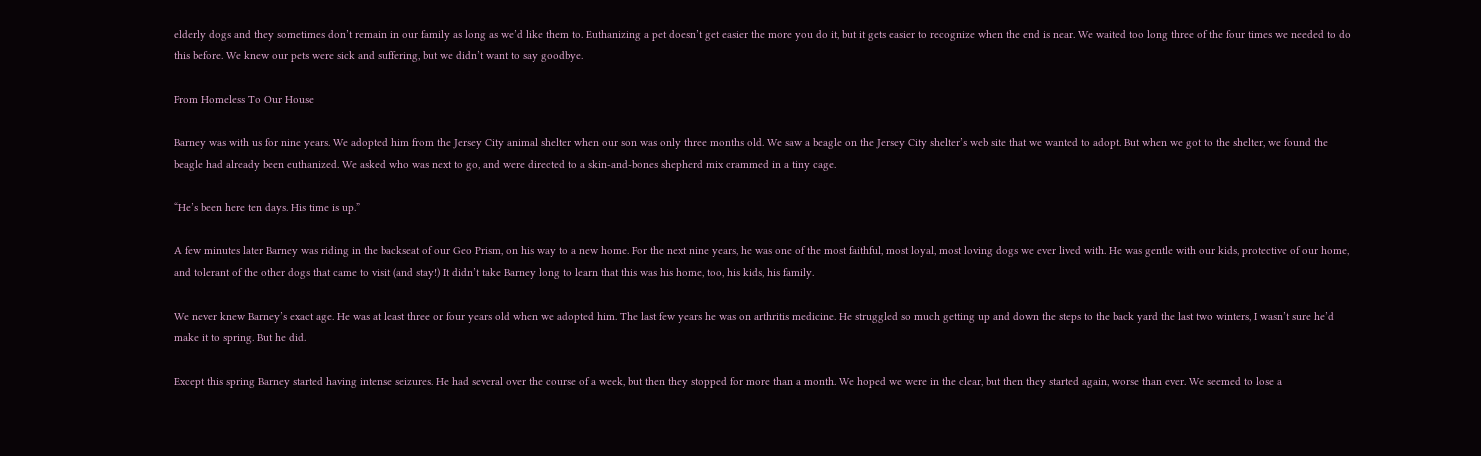elderly dogs and they sometimes don’t remain in our family as long as we’d like them to. Euthanizing a pet doesn’t get easier the more you do it, but it gets easier to recognize when the end is near. We waited too long three of the four times we needed to do this before. We knew our pets were sick and suffering, but we didn’t want to say goodbye.

From Homeless To Our House

Barney was with us for nine years. We adopted him from the Jersey City animal shelter when our son was only three months old. We saw a beagle on the Jersey City shelter’s web site that we wanted to adopt. But when we got to the shelter, we found the beagle had already been euthanized. We asked who was next to go, and were directed to a skin-and-bones shepherd mix crammed in a tiny cage.

“He’s been here ten days. His time is up.”

A few minutes later Barney was riding in the backseat of our Geo Prism, on his way to a new home. For the next nine years, he was one of the most faithful, most loyal, most loving dogs we ever lived with. He was gentle with our kids, protective of our home, and tolerant of the other dogs that came to visit (and stay!) It didn’t take Barney long to learn that this was his home, too, his kids, his family.

We never knew Barney’s exact age. He was at least three or four years old when we adopted him. The last few years he was on arthritis medicine. He struggled so much getting up and down the steps to the back yard the last two winters, I wasn’t sure he’d make it to spring. But he did.

Except this spring Barney started having intense seizures. He had several over the course of a week, but then they stopped for more than a month. We hoped we were in the clear, but then they started again, worse than ever. We seemed to lose a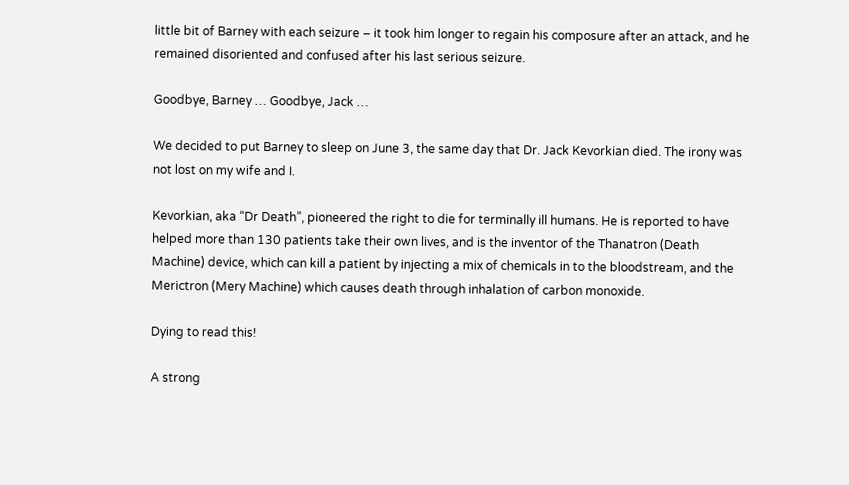little bit of Barney with each seizure – it took him longer to regain his composure after an attack, and he remained disoriented and confused after his last serious seizure.

Goodbye, Barney … Goodbye, Jack …

We decided to put Barney to sleep on June 3, the same day that Dr. Jack Kevorkian died. The irony was not lost on my wife and I.

Kevorkian, aka “Dr Death”, pioneered the right to die for terminally ill humans. He is reported to have helped more than 130 patients take their own lives, and is the inventor of the Thanatron (Death Machine) device, which can kill a patient by injecting a mix of chemicals in to the bloodstream, and the Merictron (Mery Machine) which causes death through inhalation of carbon monoxide.

Dying to read this!

A strong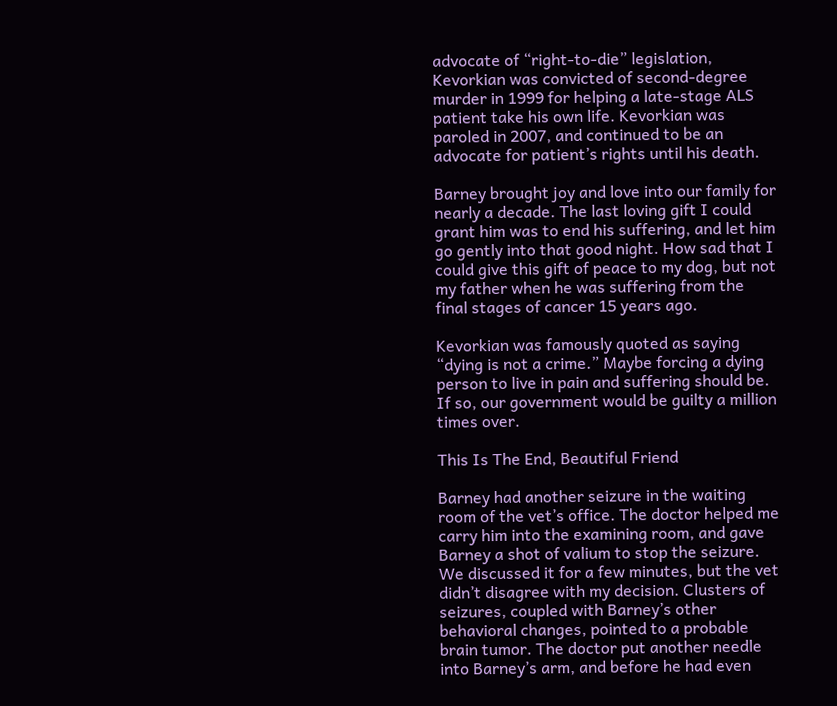advocate of “right-to-die” legislation, Kevorkian was convicted of second-degree murder in 1999 for helping a late-stage ALS patient take his own life. Kevorkian was paroled in 2007, and continued to be an advocate for patient’s rights until his death.

Barney brought joy and love into our family for nearly a decade. The last loving gift I could grant him was to end his suffering, and let him go gently into that good night. How sad that I could give this gift of peace to my dog, but not my father when he was suffering from the final stages of cancer 15 years ago.

Kevorkian was famously quoted as saying “dying is not a crime.” Maybe forcing a dying person to live in pain and suffering should be. If so, our government would be guilty a million times over.

This Is The End, Beautiful Friend

Barney had another seizure in the waiting room of the vet’s office. The doctor helped me carry him into the examining room, and gave Barney a shot of valium to stop the seizure. We discussed it for a few minutes, but the vet didn’t disagree with my decision. Clusters of seizures, coupled with Barney’s other behavioral changes, pointed to a probable brain tumor. The doctor put another needle into Barney’s arm, and before he had even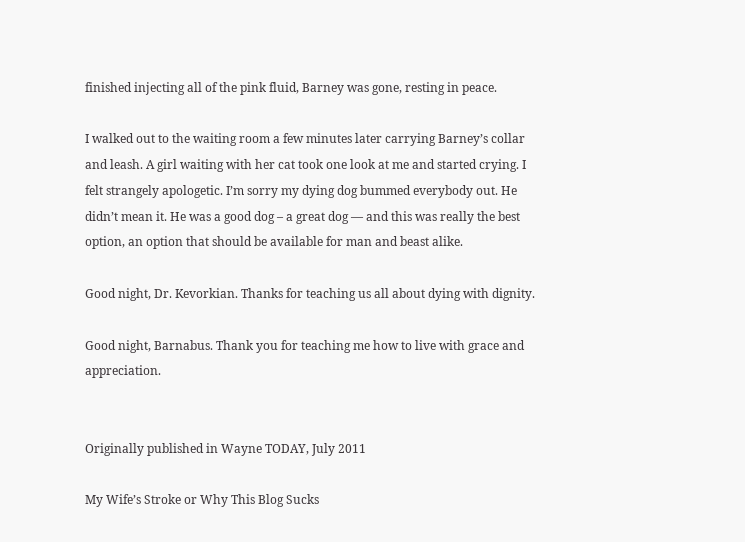finished injecting all of the pink fluid, Barney was gone, resting in peace.

I walked out to the waiting room a few minutes later carrying Barney’s collar and leash. A girl waiting with her cat took one look at me and started crying. I felt strangely apologetic. I’m sorry my dying dog bummed everybody out. He didn’t mean it. He was a good dog – a great dog — and this was really the best option, an option that should be available for man and beast alike.

Good night, Dr. Kevorkian. Thanks for teaching us all about dying with dignity.

Good night, Barnabus. Thank you for teaching me how to live with grace and appreciation.


Originally published in Wayne TODAY, July 2011

My Wife’s Stroke or Why This Blog Sucks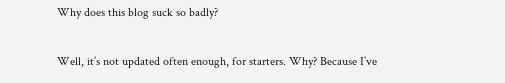Why does this blog suck so badly?

Well, it’s not updated often enough, for starters. Why? Because I’ve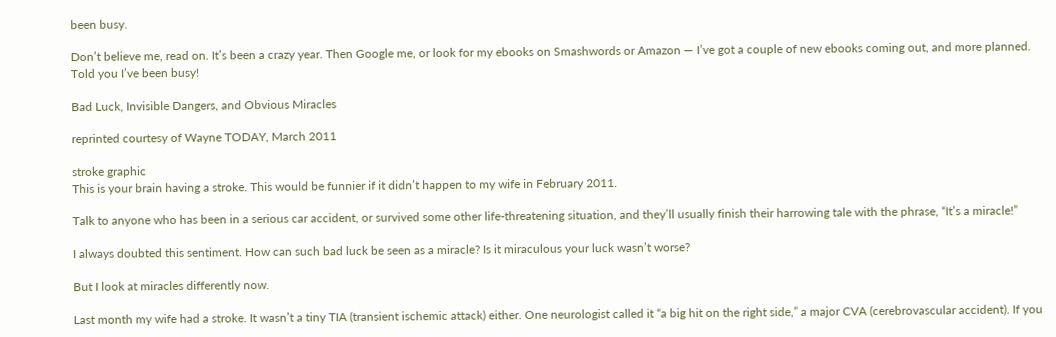been busy.

Don’t believe me, read on. It’s been a crazy year. Then Google me, or look for my ebooks on Smashwords or Amazon — I’ve got a couple of new ebooks coming out, and more planned. Told you I’ve been busy!

Bad Luck, Invisible Dangers, and Obvious Miracles

reprinted courtesy of Wayne TODAY, March 2011

stroke graphic
This is your brain having a stroke. This would be funnier if it didn’t happen to my wife in February 2011.

Talk to anyone who has been in a serious car accident, or survived some other life-threatening situation, and they’ll usually finish their harrowing tale with the phrase, “It’s a miracle!”

I always doubted this sentiment. How can such bad luck be seen as a miracle? Is it miraculous your luck wasn’t worse?

But I look at miracles differently now.

Last month my wife had a stroke. It wasn’t a tiny TIA (transient ischemic attack) either. One neurologist called it “a big hit on the right side,” a major CVA (cerebrovascular accident). If you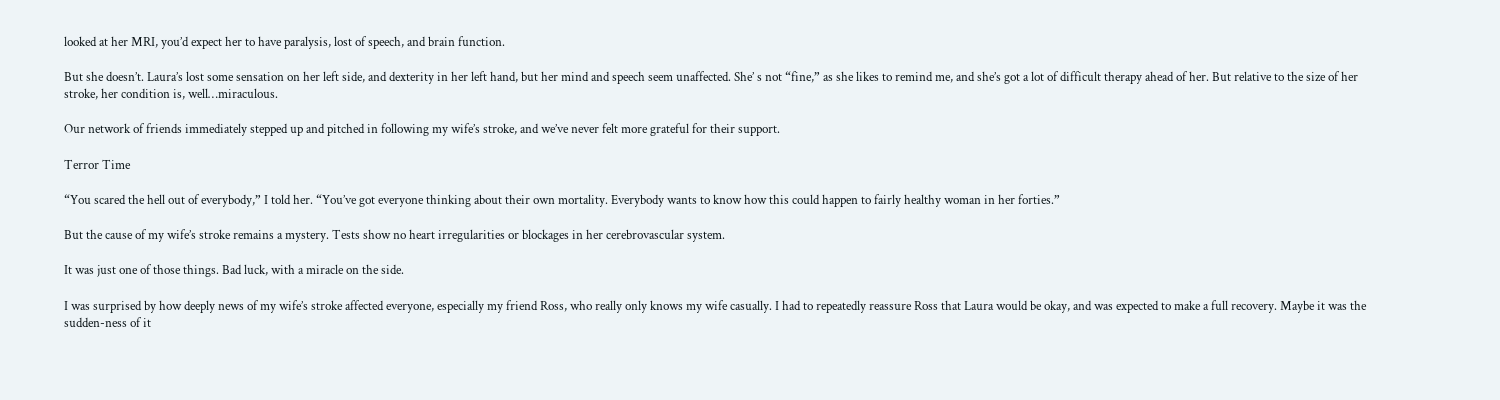looked at her MRI, you’d expect her to have paralysis, lost of speech, and brain function.

But she doesn’t. Laura’s lost some sensation on her left side, and dexterity in her left hand, but her mind and speech seem unaffected. She’ s not “fine,” as she likes to remind me, and she’s got a lot of difficult therapy ahead of her. But relative to the size of her stroke, her condition is, well…miraculous.

Our network of friends immediately stepped up and pitched in following my wife’s stroke, and we’ve never felt more grateful for their support.

Terror Time

“You scared the hell out of everybody,” I told her. “You’ve got everyone thinking about their own mortality. Everybody wants to know how this could happen to fairly healthy woman in her forties.”

But the cause of my wife’s stroke remains a mystery. Tests show no heart irregularities or blockages in her cerebrovascular system.

It was just one of those things. Bad luck, with a miracle on the side.

I was surprised by how deeply news of my wife’s stroke affected everyone, especially my friend Ross, who really only knows my wife casually. I had to repeatedly reassure Ross that Laura would be okay, and was expected to make a full recovery. Maybe it was the sudden-ness of it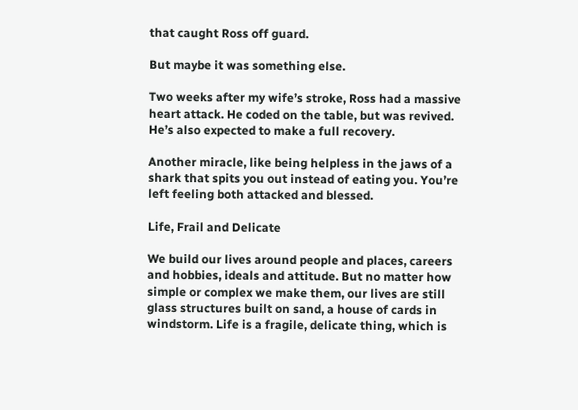that caught Ross off guard.

But maybe it was something else.

Two weeks after my wife’s stroke, Ross had a massive heart attack. He coded on the table, but was revived. He’s also expected to make a full recovery.

Another miracle, like being helpless in the jaws of a shark that spits you out instead of eating you. You’re left feeling both attacked and blessed.

Life, Frail and Delicate

We build our lives around people and places, careers and hobbies, ideals and attitude. But no matter how simple or complex we make them, our lives are still glass structures built on sand, a house of cards in windstorm. Life is a fragile, delicate thing, which is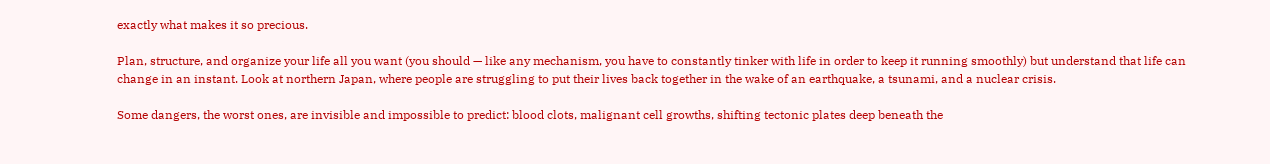exactly what makes it so precious.

Plan, structure, and organize your life all you want (you should — like any mechanism, you have to constantly tinker with life in order to keep it running smoothly) but understand that life can change in an instant. Look at northern Japan, where people are struggling to put their lives back together in the wake of an earthquake, a tsunami, and a nuclear crisis.

Some dangers, the worst ones, are invisible and impossible to predict: blood clots, malignant cell growths, shifting tectonic plates deep beneath the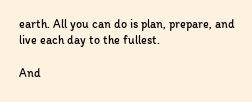earth. All you can do is plan, prepare, and live each day to the fullest.

And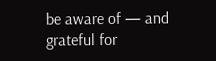be aware of — and grateful for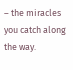– the miracles you catch along the way.